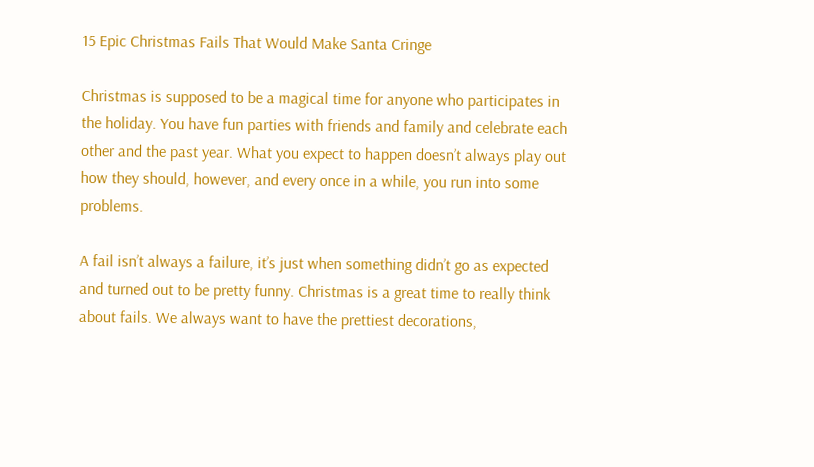15 Epic Christmas Fails That Would Make Santa Cringe

Christmas is supposed to be a magical time for anyone who participates in the holiday. You have fun parties with friends and family and celebrate each other and the past year. What you expect to happen doesn’t always play out how they should, however, and every once in a while, you run into some problems.

A fail isn’t always a failure, it’s just when something didn’t go as expected and turned out to be pretty funny. Christmas is a great time to really think about fails. We always want to have the prettiest decorations,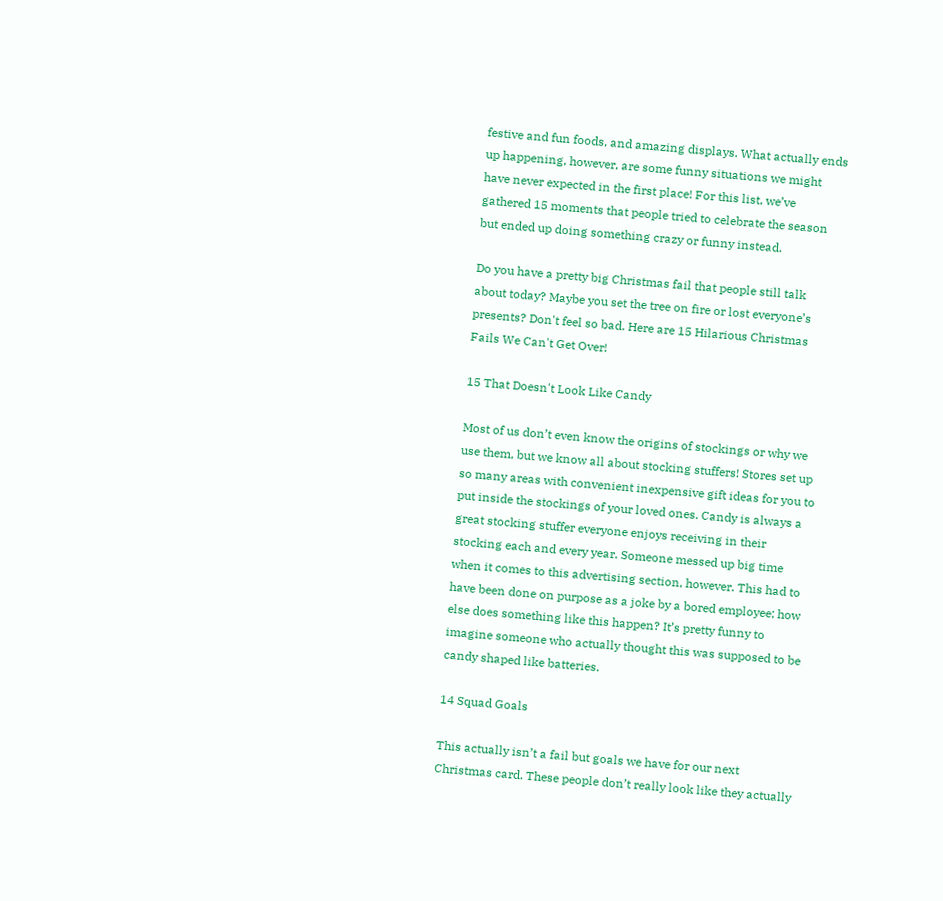festive and fun foods, and amazing displays. What actually ends up happening, however, are some funny situations we might have never expected in the first place! For this list, we’ve gathered 15 moments that people tried to celebrate the season but ended up doing something crazy or funny instead.

Do you have a pretty big Christmas fail that people still talk about today? Maybe you set the tree on fire or lost everyone’s presents? Don't feel so bad. Here are 15 Hilarious Christmas Fails We Can't Get Over!

15 That Doesn't Look Like Candy

Most of us don’t even know the origins of stockings or why we use them, but we know all about stocking stuffers! Stores set up so many areas with convenient inexpensive gift ideas for you to put inside the stockings of your loved ones. Candy is always a great stocking stuffer everyone enjoys receiving in their stocking each and every year. Someone messed up big time when it comes to this advertising section, however. This had to have been done on purpose as a joke by a bored employee; how else does something like this happen? It’s pretty funny to imagine someone who actually thought this was supposed to be candy shaped like batteries.

14 Squad Goals

This actually isn’t a fail but goals we have for our next Christmas card. These people don’t really look like they actually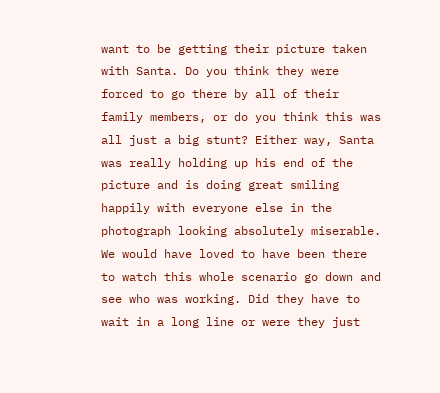want to be getting their picture taken with Santa. Do you think they were forced to go there by all of their family members, or do you think this was all just a big stunt? Either way, Santa was really holding up his end of the picture and is doing great smiling happily with everyone else in the photograph looking absolutely miserable. We would have loved to have been there to watch this whole scenario go down and see who was working. Did they have to wait in a long line or were they just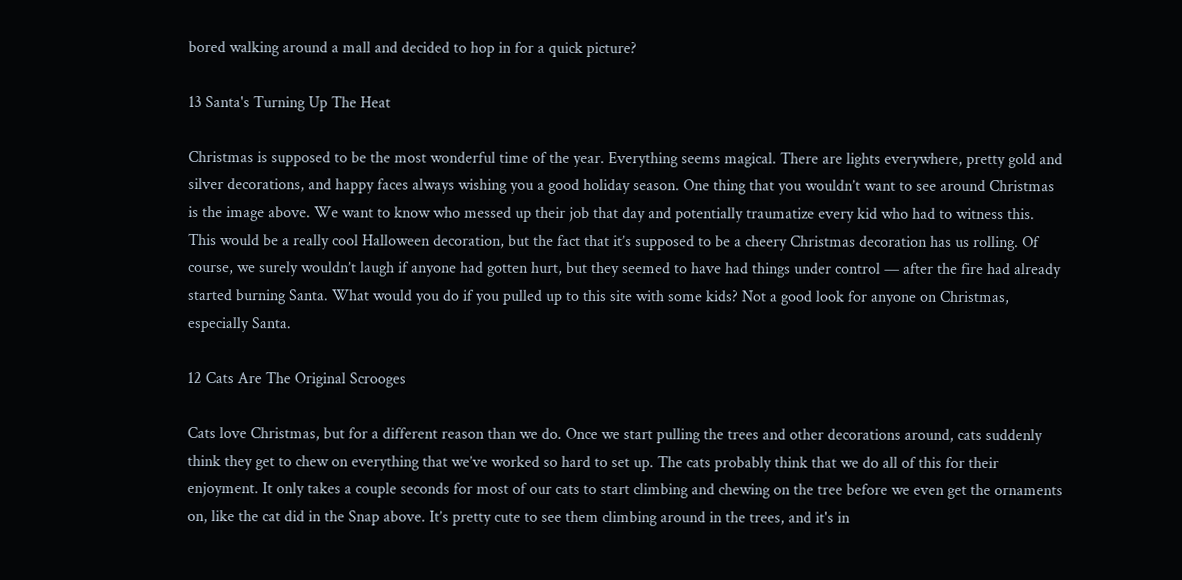bored walking around a mall and decided to hop in for a quick picture?

13 Santa's Turning Up The Heat

Christmas is supposed to be the most wonderful time of the year. Everything seems magical. There are lights everywhere, pretty gold and silver decorations, and happy faces always wishing you a good holiday season. One thing that you wouldn’t want to see around Christmas is the image above. We want to know who messed up their job that day and potentially traumatize every kid who had to witness this. This would be a really cool Halloween decoration, but the fact that it’s supposed to be a cheery Christmas decoration has us rolling. Of course, we surely wouldn’t laugh if anyone had gotten hurt, but they seemed to have had things under control — after the fire had already started burning Santa. What would you do if you pulled up to this site with some kids? Not a good look for anyone on Christmas, especially Santa.

12 Cats Are The Original Scrooges

Cats love Christmas, but for a different reason than we do. Once we start pulling the trees and other decorations around, cats suddenly think they get to chew on everything that we’ve worked so hard to set up. The cats probably think that we do all of this for their enjoyment. It only takes a couple seconds for most of our cats to start climbing and chewing on the tree before we even get the ornaments on, like the cat did in the Snap above. It’s pretty cute to see them climbing around in the trees, and it's in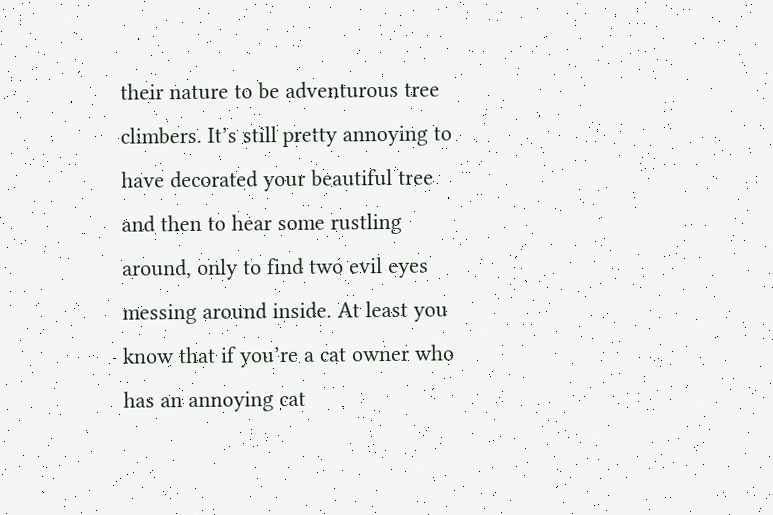their nature to be adventurous tree climbers. It’s still pretty annoying to have decorated your beautiful tree and then to hear some rustling around, only to find two evil eyes messing around inside. At least you know that if you’re a cat owner who has an annoying cat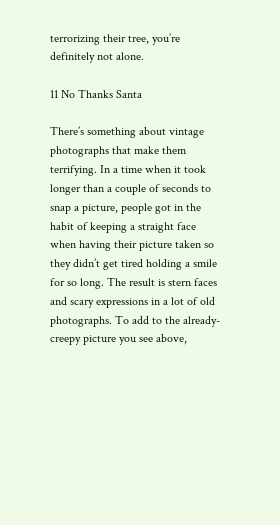terrorizing their tree, you’re definitely not alone.

11 No Thanks Santa

There’s something about vintage photographs that make them terrifying. In a time when it took longer than a couple of seconds to snap a picture, people got in the habit of keeping a straight face when having their picture taken so they didn’t get tired holding a smile for so long. The result is stern faces and scary expressions in a lot of old photographs. To add to the already-creepy picture you see above,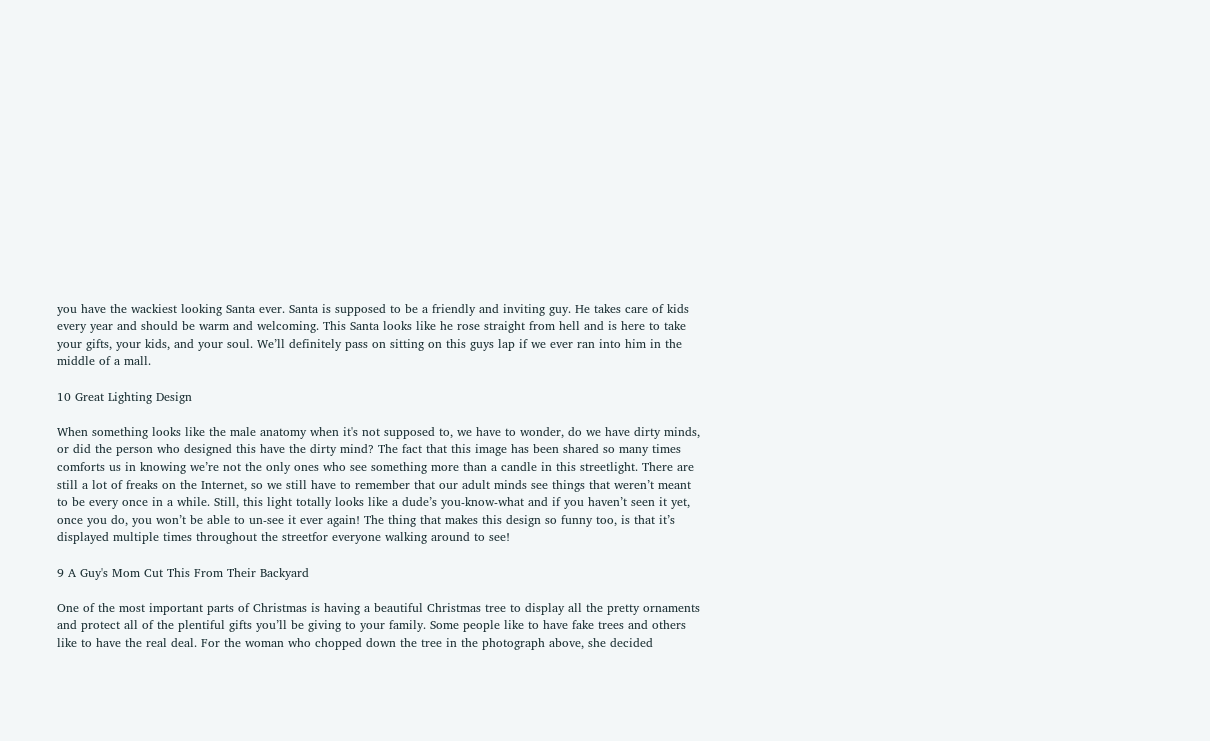you have the wackiest looking Santa ever. Santa is supposed to be a friendly and inviting guy. He takes care of kids every year and should be warm and welcoming. This Santa looks like he rose straight from hell and is here to take your gifts, your kids, and your soul. We’ll definitely pass on sitting on this guys lap if we ever ran into him in the middle of a mall.

10 Great Lighting Design

When something looks like the male anatomy when it's not supposed to, we have to wonder, do we have dirty minds, or did the person who designed this have the dirty mind? The fact that this image has been shared so many times comforts us in knowing we’re not the only ones who see something more than a candle in this streetlight. There are still a lot of freaks on the Internet, so we still have to remember that our adult minds see things that weren’t meant to be every once in a while. Still, this light totally looks like a dude’s you-know-what and if you haven’t seen it yet, once you do, you won’t be able to un-see it ever again! The thing that makes this design so funny too, is that it’s displayed multiple times throughout the streetfor everyone walking around to see!

9 A Guy's Mom Cut This From Their Backyard

One of the most important parts of Christmas is having a beautiful Christmas tree to display all the pretty ornaments and protect all of the plentiful gifts you’ll be giving to your family. Some people like to have fake trees and others like to have the real deal. For the woman who chopped down the tree in the photograph above, she decided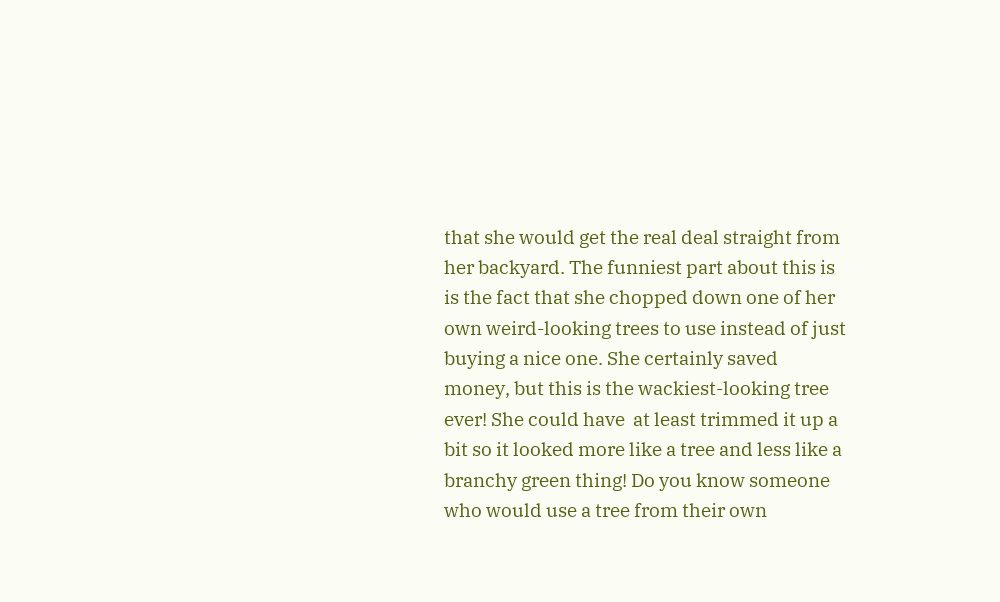that she would get the real deal straight from her backyard. The funniest part about this is is the fact that she chopped down one of her own weird-looking trees to use instead of just buying a nice one. She certainly saved money, but this is the wackiest-looking tree ever! She could have  at least trimmed it up a bit so it looked more like a tree and less like a branchy green thing! Do you know someone who would use a tree from their own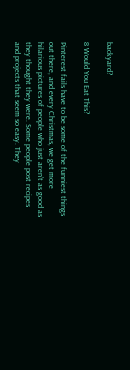backyard?

8 Would You Eat This?

Pinterest fails have to be some of the funniest things out there, and every Christmas, we get more hilarious pictures of people who just aren’t as good as they thought they were. Some people post recipes and projects that seem so easy. They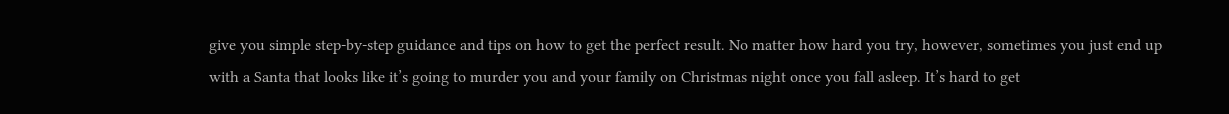give you simple step-by-step guidance and tips on how to get the perfect result. No matter how hard you try, however, sometimes you just end up with a Santa that looks like it’s going to murder you and your family on Christmas night once you fall asleep. It’s hard to get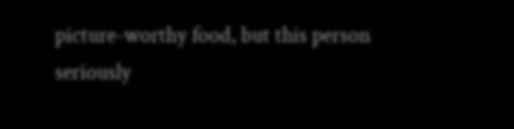picture-worthy food, but this person seriously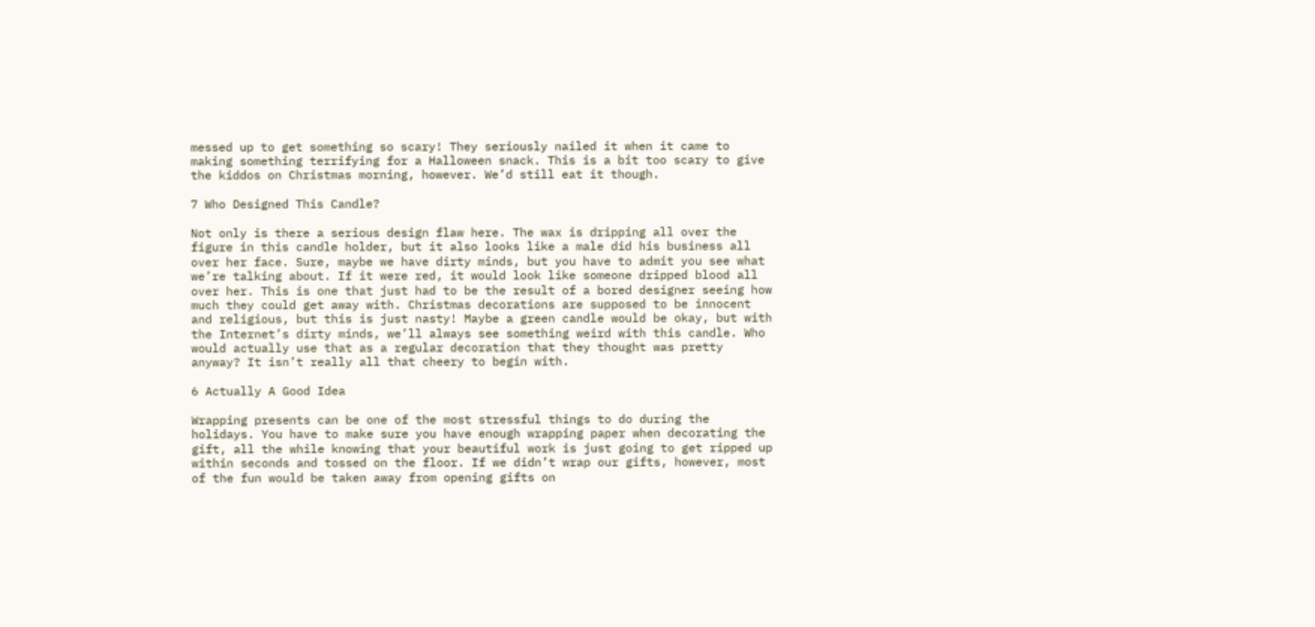messed up to get something so scary! They seriously nailed it when it came to making something terrifying for a Halloween snack. This is a bit too scary to give the kiddos on Christmas morning, however. We’d still eat it though.

7 Who Designed This Candle?

Not only is there a serious design flaw here. The wax is dripping all over the figure in this candle holder, but it also looks like a male did his business all over her face. Sure, maybe we have dirty minds, but you have to admit you see what we’re talking about. If it were red, it would look like someone dripped blood all over her. This is one that just had to be the result of a bored designer seeing how much they could get away with. Christmas decorations are supposed to be innocent and religious, but this is just nasty! Maybe a green candle would be okay, but with the Internet’s dirty minds, we’ll always see something weird with this candle. Who would actually use that as a regular decoration that they thought was pretty anyway? It isn’t really all that cheery to begin with.

6 Actually A Good Idea

Wrapping presents can be one of the most stressful things to do during the holidays. You have to make sure you have enough wrapping paper when decorating the gift, all the while knowing that your beautiful work is just going to get ripped up within seconds and tossed on the floor. If we didn’t wrap our gifts, however, most of the fun would be taken away from opening gifts on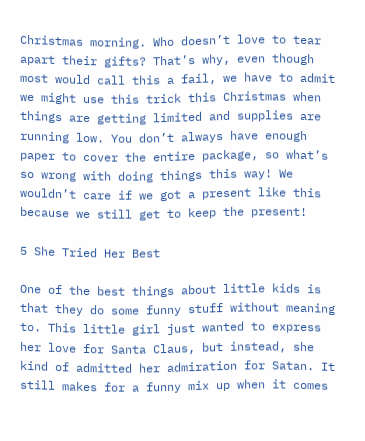Christmas morning. Who doesn’t love to tear apart their gifts? That’s why, even though most would call this a fail, we have to admit we might use this trick this Christmas when things are getting limited and supplies are running low. You don’t always have enough paper to cover the entire package, so what’s so wrong with doing things this way! We wouldn’t care if we got a present like this because we still get to keep the present!

5 She Tried Her Best

One of the best things about little kids is that they do some funny stuff without meaning to. This little girl just wanted to express her love for Santa Claus, but instead, she kind of admitted her admiration for Satan. It still makes for a funny mix up when it comes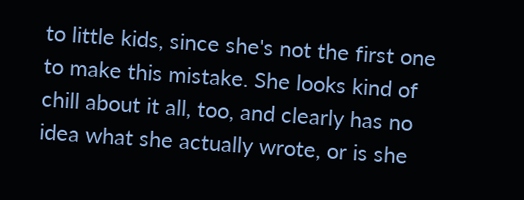to little kids, since she's not the first one to make this mistake. She looks kind of chill about it all, too, and clearly has no idea what she actually wrote, or is she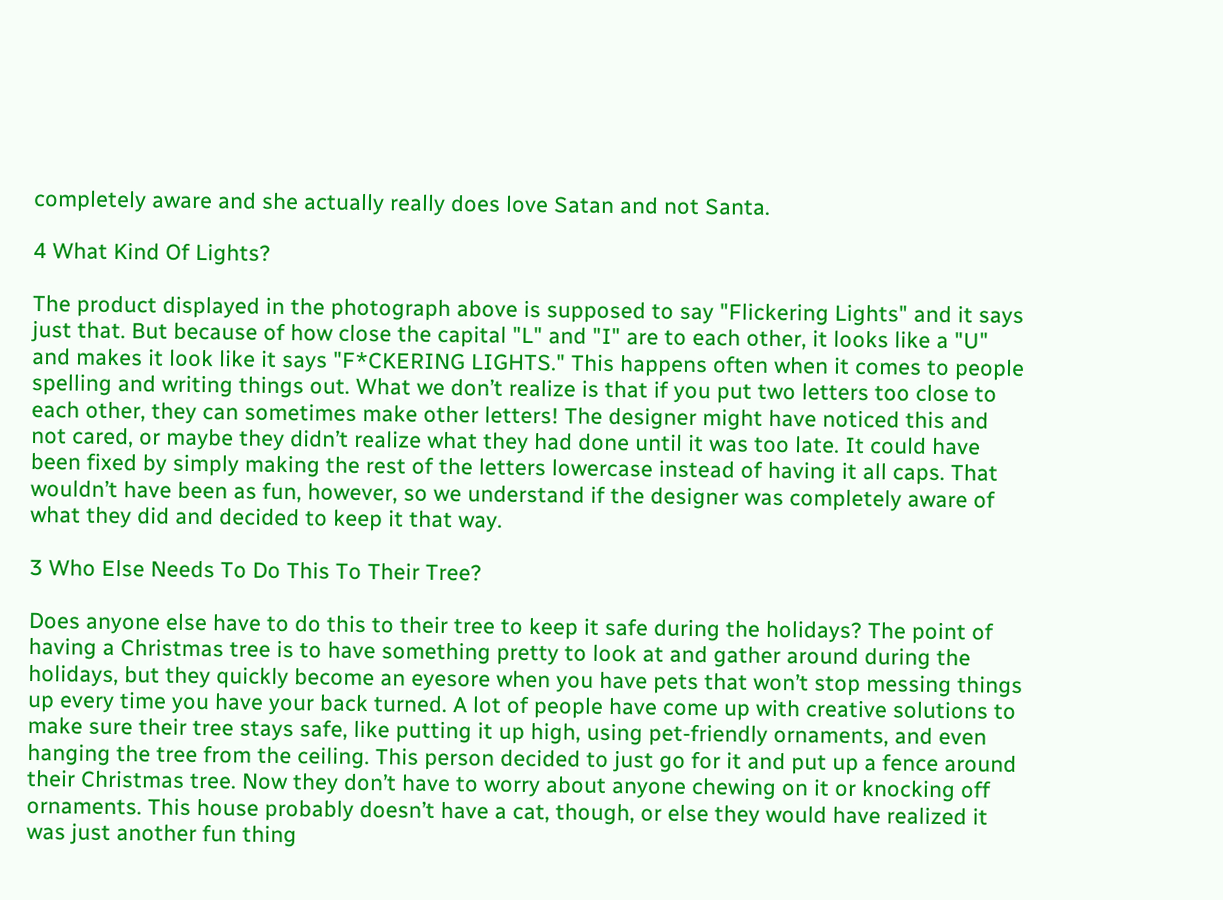completely aware and she actually really does love Satan and not Santa.

4 What Kind Of Lights?

The product displayed in the photograph above is supposed to say "Flickering Lights" and it says just that. But because of how close the capital "L" and "I" are to each other, it looks like a "U" and makes it look like it says "F*CKERING LIGHTS." This happens often when it comes to people spelling and writing things out. What we don’t realize is that if you put two letters too close to each other, they can sometimes make other letters! The designer might have noticed this and not cared, or maybe they didn’t realize what they had done until it was too late. It could have been fixed by simply making the rest of the letters lowercase instead of having it all caps. That wouldn’t have been as fun, however, so we understand if the designer was completely aware of what they did and decided to keep it that way.

3 Who Else Needs To Do This To Their Tree?

Does anyone else have to do this to their tree to keep it safe during the holidays? The point of having a Christmas tree is to have something pretty to look at and gather around during the holidays, but they quickly become an eyesore when you have pets that won’t stop messing things up every time you have your back turned. A lot of people have come up with creative solutions to make sure their tree stays safe, like putting it up high, using pet-friendly ornaments, and even hanging the tree from the ceiling. This person decided to just go for it and put up a fence around their Christmas tree. Now they don’t have to worry about anyone chewing on it or knocking off ornaments. This house probably doesn’t have a cat, though, or else they would have realized it was just another fun thing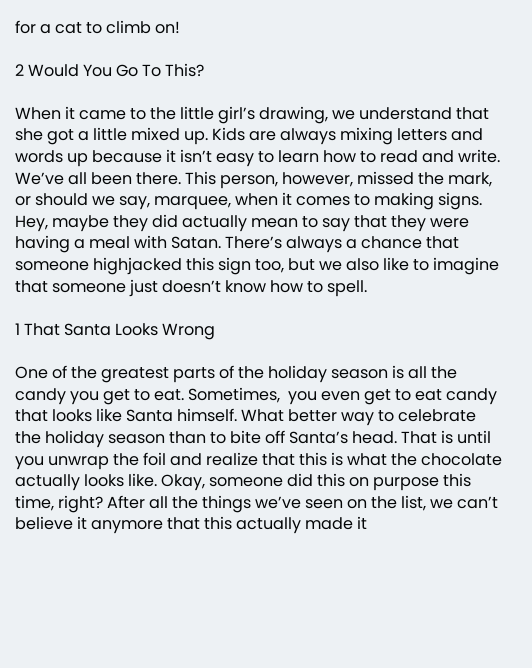for a cat to climb on!

2 Would You Go To This?

When it came to the little girl’s drawing, we understand that she got a little mixed up. Kids are always mixing letters and words up because it isn’t easy to learn how to read and write. We’ve all been there. This person, however, missed the mark, or should we say, marquee, when it comes to making signs. Hey, maybe they did actually mean to say that they were having a meal with Satan. There’s always a chance that someone highjacked this sign too, but we also like to imagine that someone just doesn’t know how to spell.

1 That Santa Looks Wrong

One of the greatest parts of the holiday season is all the candy you get to eat. Sometimes,  you even get to eat candy that looks like Santa himself. What better way to celebrate the holiday season than to bite off Santa’s head. That is until you unwrap the foil and realize that this is what the chocolate actually looks like. Okay, someone did this on purpose this time, right? After all the things we’ve seen on the list, we can’t believe it anymore that this actually made it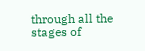through all the stages of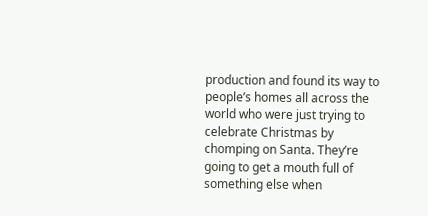production and found its way to people’s homes all across the world who were just trying to celebrate Christmas by chomping on Santa. They’re going to get a mouth full of something else when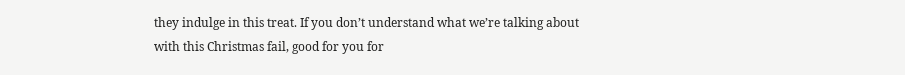they indulge in this treat. If you don’t understand what we’re talking about with this Christmas fail, good for you for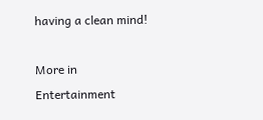having a clean mind!

More in Entertainment